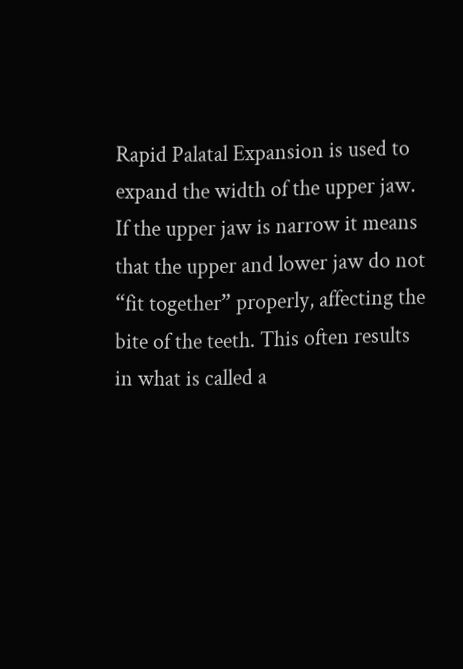Rapid Palatal Expansion is used to expand the width of the upper jaw. If the upper jaw is narrow it means that the upper and lower jaw do not “fit together” properly, affecting the bite of the teeth. This often results in what is called a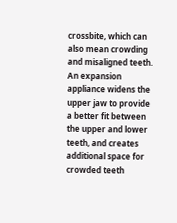crossbite, which can also mean crowding and misaligned teeth. An expansion appliance widens the upper jaw to provide a better fit between the upper and lower teeth, and creates additional space for crowded teeth